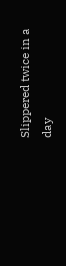Slippered twice in a day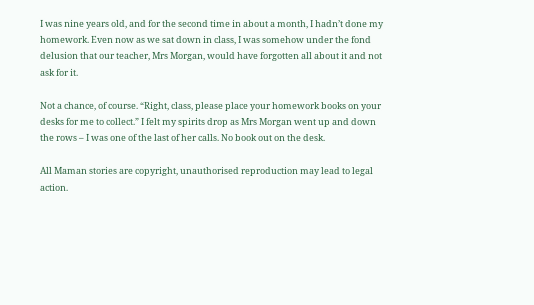I was nine years old, and for the second time in about a month, I hadn’t done my homework. Even now as we sat down in class, I was somehow under the fond delusion that our teacher, Mrs Morgan, would have forgotten all about it and not ask for it.

Not a chance, of course. “Right, class, please place your homework books on your desks for me to collect.” I felt my spirits drop as Mrs Morgan went up and down the rows – I was one of the last of her calls. No book out on the desk.

All Maman stories are copyright, unauthorised reproduction may lead to legal action.